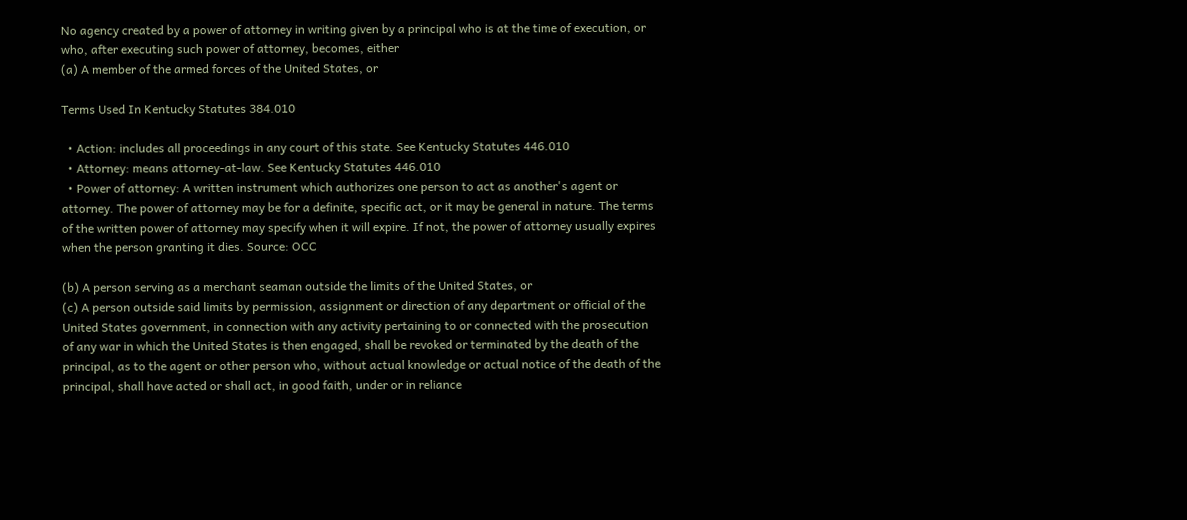No agency created by a power of attorney in writing given by a principal who is at the time of execution, or who, after executing such power of attorney, becomes, either
(a) A member of the armed forces of the United States, or

Terms Used In Kentucky Statutes 384.010

  • Action: includes all proceedings in any court of this state. See Kentucky Statutes 446.010
  • Attorney: means attorney-at-law. See Kentucky Statutes 446.010
  • Power of attorney: A written instrument which authorizes one person to act as another's agent or attorney. The power of attorney may be for a definite, specific act, or it may be general in nature. The terms of the written power of attorney may specify when it will expire. If not, the power of attorney usually expires when the person granting it dies. Source: OCC

(b) A person serving as a merchant seaman outside the limits of the United States, or
(c) A person outside said limits by permission, assignment or direction of any department or official of the United States government, in connection with any activity pertaining to or connected with the prosecution of any war in which the United States is then engaged, shall be revoked or terminated by the death of the principal, as to the agent or other person who, without actual knowledge or actual notice of the death of the principal, shall have acted or shall act, in good faith, under or in reliance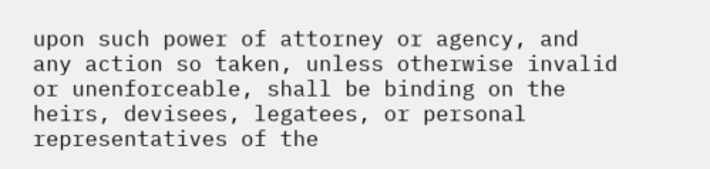upon such power of attorney or agency, and any action so taken, unless otherwise invalid or unenforceable, shall be binding on the heirs, devisees, legatees, or personal representatives of the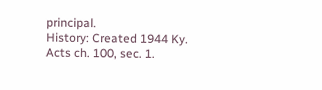principal.
History: Created 1944 Ky. Acts ch. 100, sec. 1.